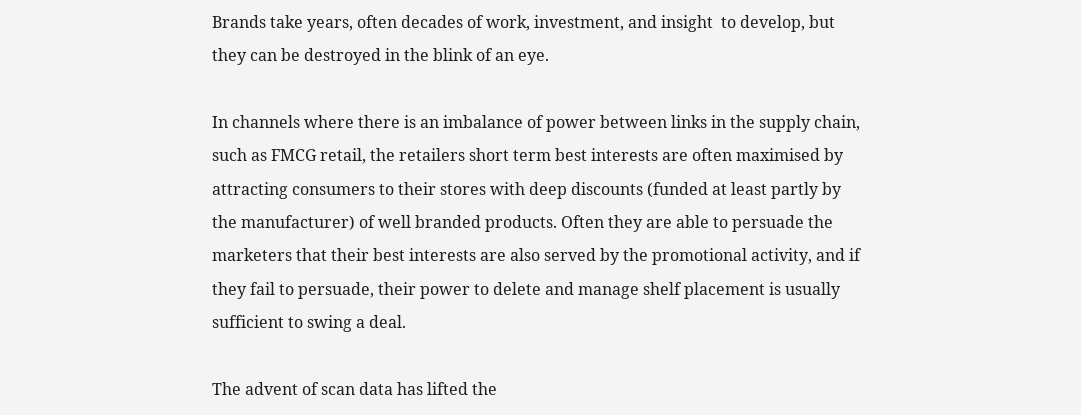Brands take years, often decades of work, investment, and insight  to develop, but they can be destroyed in the blink of an eye.

In channels where there is an imbalance of power between links in the supply chain, such as FMCG retail, the retailers short term best interests are often maximised by attracting consumers to their stores with deep discounts (funded at least partly by the manufacturer) of well branded products. Often they are able to persuade the marketers that their best interests are also served by the promotional activity, and if they fail to persuade, their power to delete and manage shelf placement is usually sufficient to swing a deal.

The advent of scan data has lifted the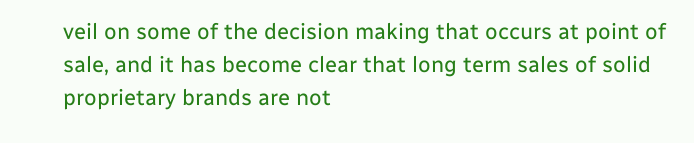veil on some of the decision making that occurs at point of sale, and it has become clear that long term sales of solid proprietary brands are not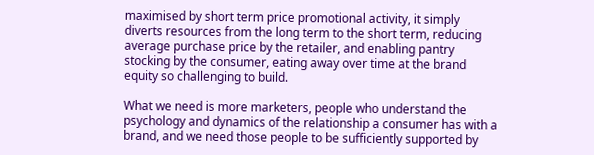maximised by short term price promotional activity, it simply diverts resources from the long term to the short term, reducing average purchase price by the retailer, and enabling pantry stocking by the consumer, eating away over time at the brand equity so challenging to build.

What we need is more marketers, people who understand the psychology and dynamics of the relationship a consumer has with a brand, and we need those people to be sufficiently supported by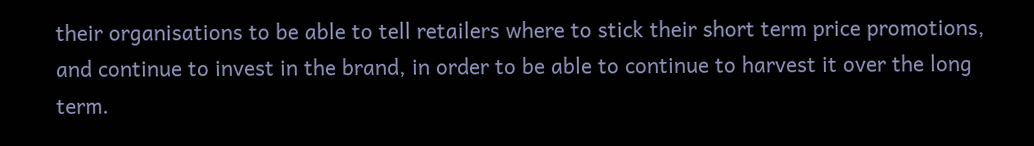their organisations to be able to tell retailers where to stick their short term price promotions, and continue to invest in the brand, in order to be able to continue to harvest it over the long term.